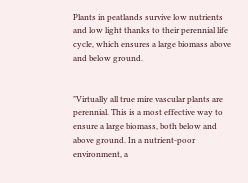Plants in peatlands survive low nutrients and low light thanks to their perennial life cycle, which ensures a large biomass above and below ground.


"Virtually all true mire vascular plants are perennial. This is a most effective way to ensure a large biomass, both below and above ground. In a nutrient-poor environment, a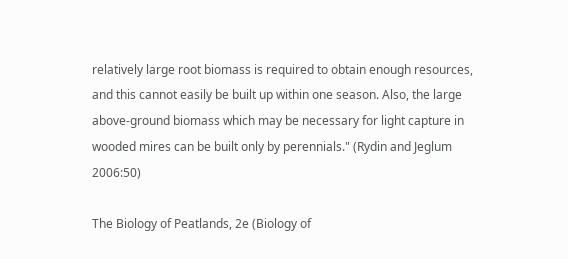relatively large root biomass is required to obtain enough resources, and this cannot easily be built up within one season. Also, the large above-ground biomass which may be necessary for light capture in wooded mires can be built only by perennials." (Rydin and Jeglum 2006:50)

The Biology of Peatlands, 2e (Biology of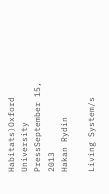Habitats)Oxford University PressSeptember 15, 2013
Hakan Rydin

Living System/s